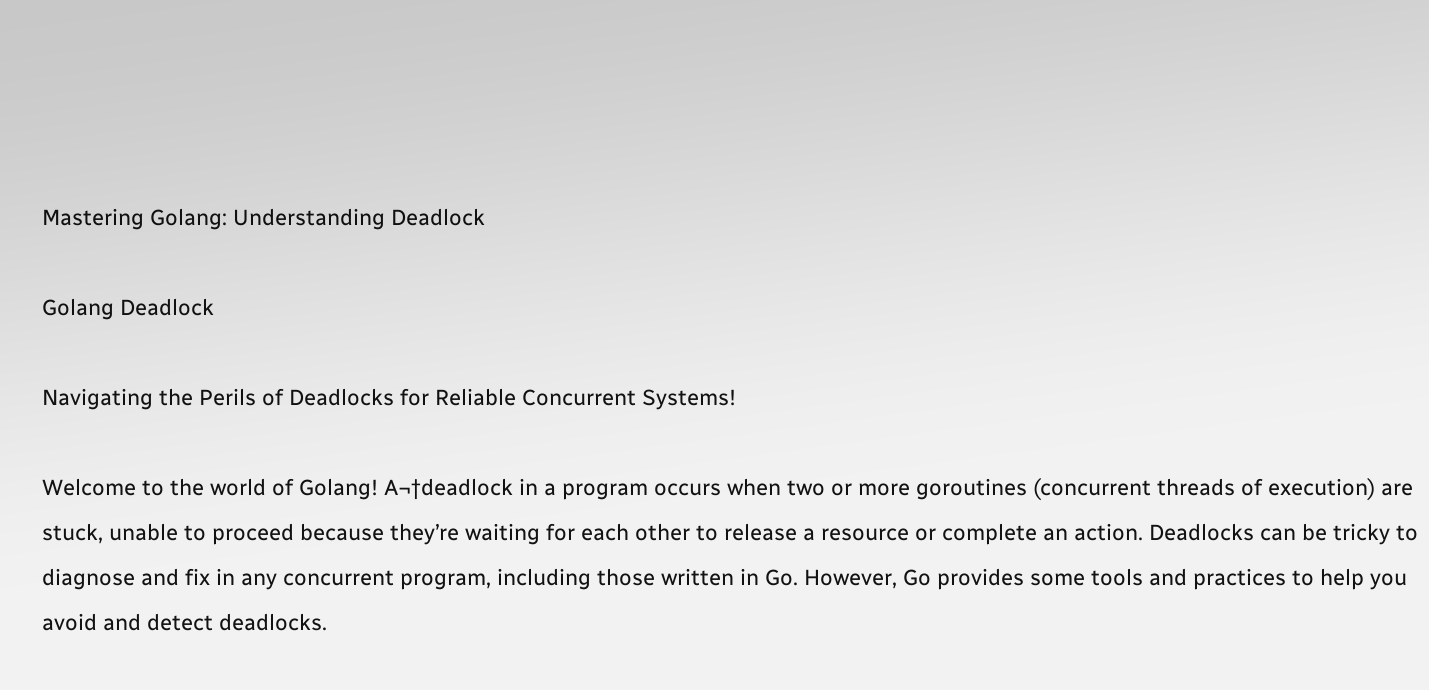Mastering Golang: Understanding Deadlock

Golang Deadlock

Navigating the Perils of Deadlocks for Reliable Concurrent Systems!

Welcome to the world of Golang! A¬†deadlock in a program occurs when two or more goroutines (concurrent threads of execution) are stuck, unable to proceed because they’re waiting for each other to release a resource or complete an action. Deadlocks can be tricky to diagnose and fix in any concurrent program, including those written in Go. However, Go provides some tools and practices to help you avoid and detect deadlocks.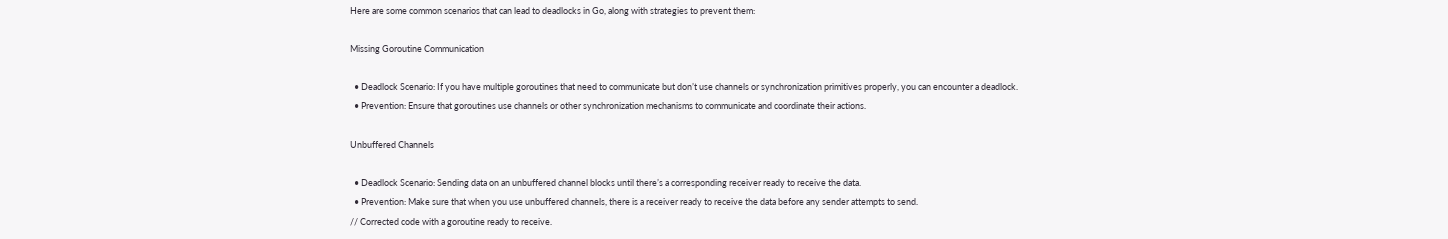Here are some common scenarios that can lead to deadlocks in Go, along with strategies to prevent them:

Missing Goroutine Communication

  • Deadlock Scenario: If you have multiple goroutines that need to communicate but don’t use channels or synchronization primitives properly, you can encounter a deadlock.
  • Prevention: Ensure that goroutines use channels or other synchronization mechanisms to communicate and coordinate their actions.

Unbuffered Channels

  • Deadlock Scenario: Sending data on an unbuffered channel blocks until there’s a corresponding receiver ready to receive the data.
  • Prevention: Make sure that when you use unbuffered channels, there is a receiver ready to receive the data before any sender attempts to send.
// Corrected code with a goroutine ready to receive.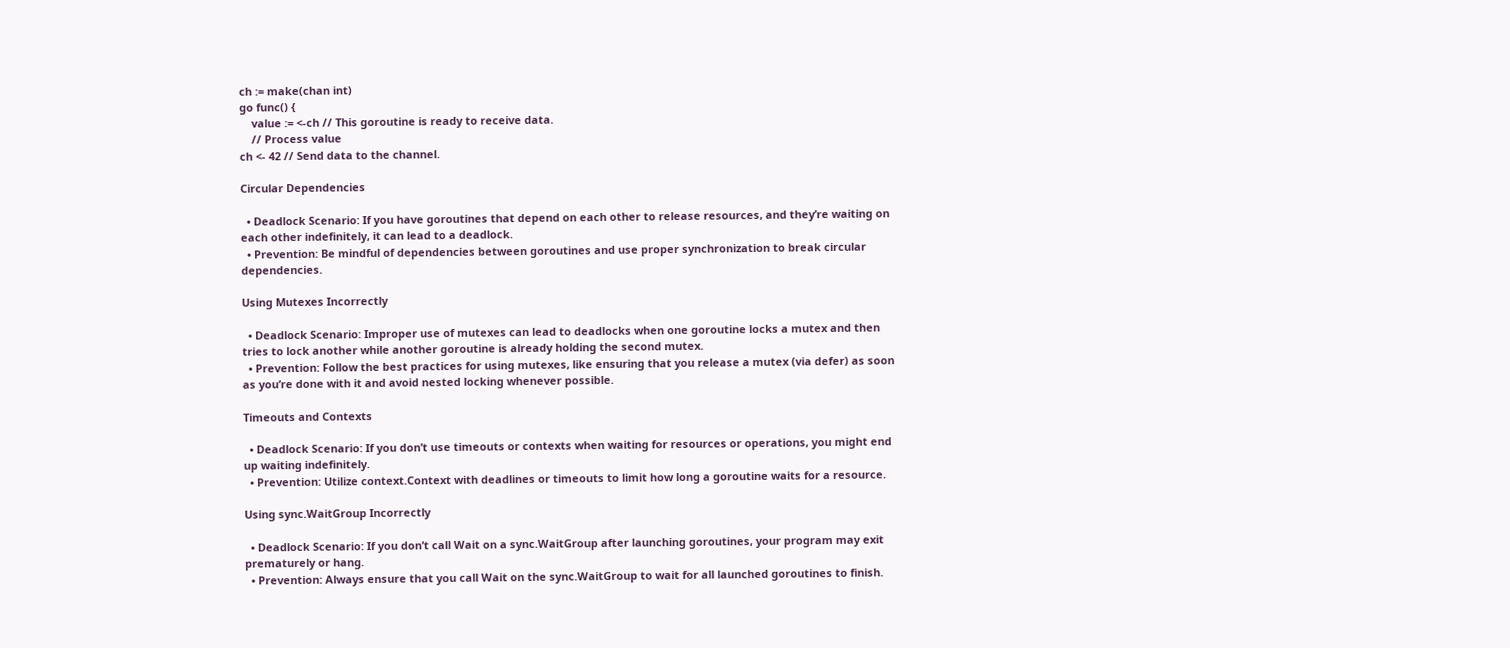ch := make(chan int)
go func() {
    value := <-ch // This goroutine is ready to receive data.
    // Process value
ch <- 42 // Send data to the channel.

Circular Dependencies

  • Deadlock Scenario: If you have goroutines that depend on each other to release resources, and they’re waiting on each other indefinitely, it can lead to a deadlock.
  • Prevention: Be mindful of dependencies between goroutines and use proper synchronization to break circular dependencies.

Using Mutexes Incorrectly

  • Deadlock Scenario: Improper use of mutexes can lead to deadlocks when one goroutine locks a mutex and then tries to lock another while another goroutine is already holding the second mutex.
  • Prevention: Follow the best practices for using mutexes, like ensuring that you release a mutex (via defer) as soon as you’re done with it and avoid nested locking whenever possible.

Timeouts and Contexts

  • Deadlock Scenario: If you don’t use timeouts or contexts when waiting for resources or operations, you might end up waiting indefinitely.
  • Prevention: Utilize context.Context with deadlines or timeouts to limit how long a goroutine waits for a resource.

Using sync.WaitGroup Incorrectly

  • Deadlock Scenario: If you don’t call Wait on a sync.WaitGroup after launching goroutines, your program may exit prematurely or hang.
  • Prevention: Always ensure that you call Wait on the sync.WaitGroup to wait for all launched goroutines to finish.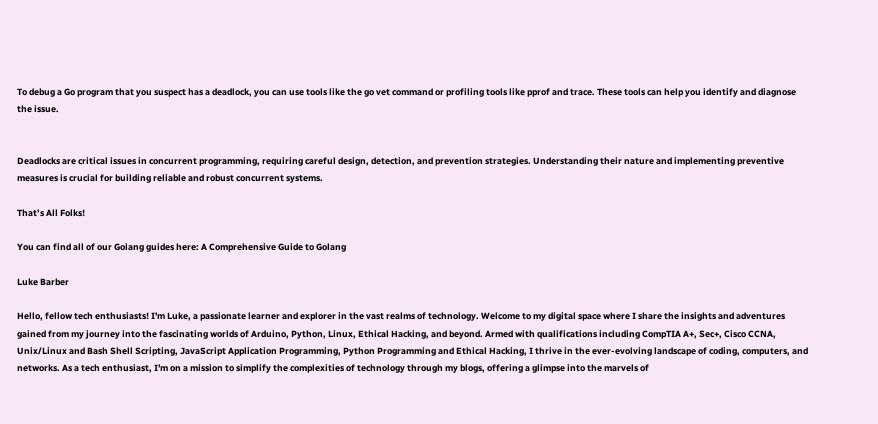To debug a Go program that you suspect has a deadlock, you can use tools like the go vet command or profiling tools like pprof and trace. These tools can help you identify and diagnose the issue.


Deadlocks are critical issues in concurrent programming, requiring careful design, detection, and prevention strategies. Understanding their nature and implementing preventive measures is crucial for building reliable and robust concurrent systems.

That’s All Folks!

You can find all of our Golang guides here: A Comprehensive Guide to Golang

Luke Barber

Hello, fellow tech enthusiasts! I'm Luke, a passionate learner and explorer in the vast realms of technology. Welcome to my digital space where I share the insights and adventures gained from my journey into the fascinating worlds of Arduino, Python, Linux, Ethical Hacking, and beyond. Armed with qualifications including CompTIA A+, Sec+, Cisco CCNA, Unix/Linux and Bash Shell Scripting, JavaScript Application Programming, Python Programming and Ethical Hacking, I thrive in the ever-evolving landscape of coding, computers, and networks. As a tech enthusiast, I'm on a mission to simplify the complexities of technology through my blogs, offering a glimpse into the marvels of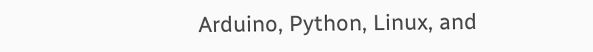Arduino, Python, Linux, and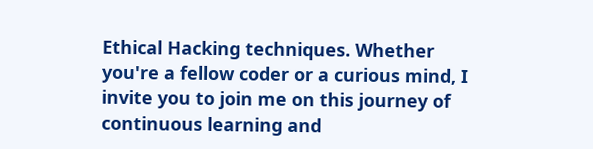Ethical Hacking techniques. Whether you're a fellow coder or a curious mind, I invite you to join me on this journey of continuous learning and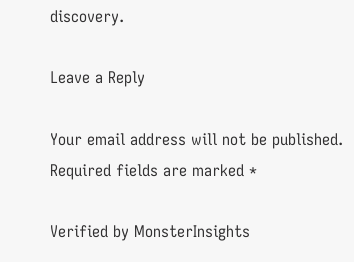discovery.

Leave a Reply

Your email address will not be published. Required fields are marked *

Verified by MonsterInsights